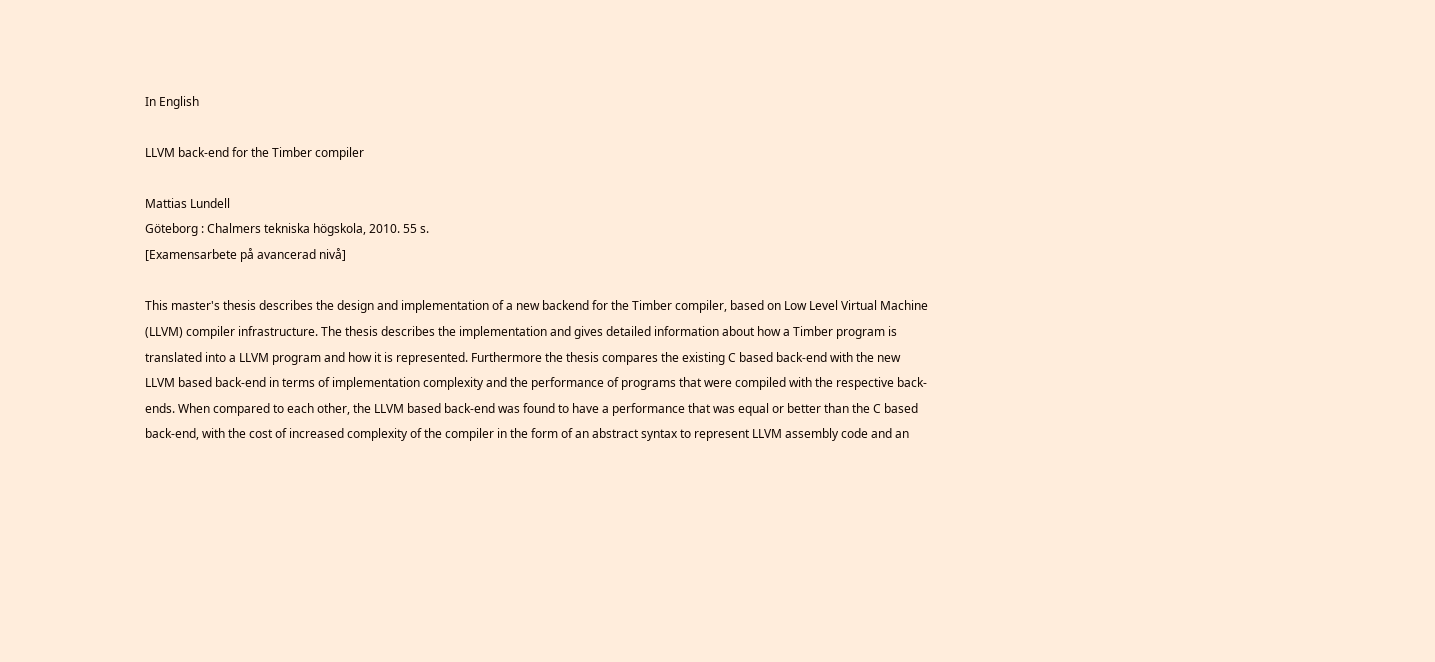In English

LLVM back-end for the Timber compiler

Mattias Lundell
Göteborg : Chalmers tekniska högskola, 2010. 55 s.
[Examensarbete på avancerad nivå]

This master's thesis describes the design and implementation of a new backend for the Timber compiler, based on Low Level Virtual Machine (LLVM) compiler infrastructure. The thesis describes the implementation and gives detailed information about how a Timber program is translated into a LLVM program and how it is represented. Furthermore the thesis compares the existing C based back-end with the new LLVM based back-end in terms of implementation complexity and the performance of programs that were compiled with the respective back-ends. When compared to each other, the LLVM based back-end was found to have a performance that was equal or better than the C based back-end, with the cost of increased complexity of the compiler in the form of an abstract syntax to represent LLVM assembly code and an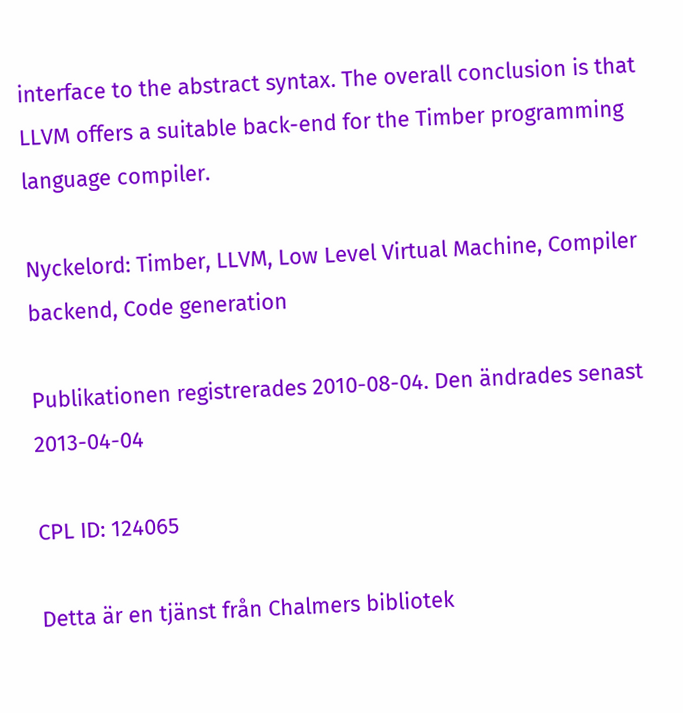interface to the abstract syntax. The overall conclusion is that LLVM offers a suitable back-end for the Timber programming language compiler.

Nyckelord: Timber, LLVM, Low Level Virtual Machine, Compiler backend, Code generation

Publikationen registrerades 2010-08-04. Den ändrades senast 2013-04-04

CPL ID: 124065

Detta är en tjänst från Chalmers bibliotek